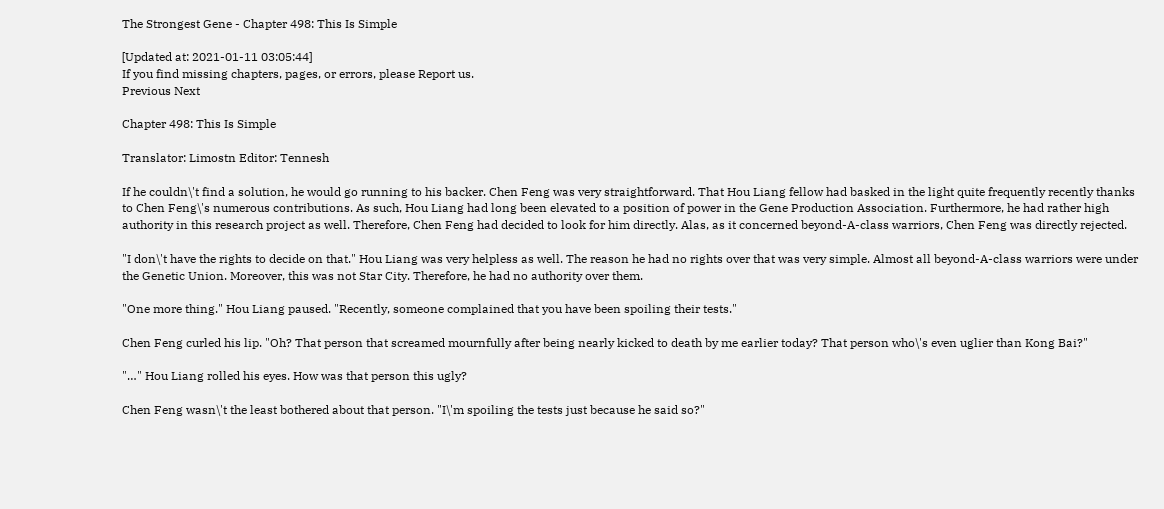The Strongest Gene - Chapter 498: This Is Simple

[Updated at: 2021-01-11 03:05:44]
If you find missing chapters, pages, or errors, please Report us.
Previous Next

Chapter 498: This Is Simple

Translator: Limostn Editor: Tennesh

If he couldn\'t find a solution, he would go running to his backer. Chen Feng was very straightforward. That Hou Liang fellow had basked in the light quite frequently recently thanks to Chen Feng\'s numerous contributions. As such, Hou Liang had long been elevated to a position of power in the Gene Production Association. Furthermore, he had rather high authority in this research project as well. Therefore, Chen Feng had decided to look for him directly. Alas, as it concerned beyond-A-class warriors, Chen Feng was directly rejected.

"I don\'t have the rights to decide on that." Hou Liang was very helpless as well. The reason he had no rights over that was very simple. Almost all beyond-A-class warriors were under the Genetic Union. Moreover, this was not Star City. Therefore, he had no authority over them.

"One more thing." Hou Liang paused. "Recently, someone complained that you have been spoiling their tests."

Chen Feng curled his lip. "Oh? That person that screamed mournfully after being nearly kicked to death by me earlier today? That person who\'s even uglier than Kong Bai?"

"…" Hou Liang rolled his eyes. How was that person this ugly?

Chen Feng wasn\'t the least bothered about that person. "I\'m spoiling the tests just because he said so?"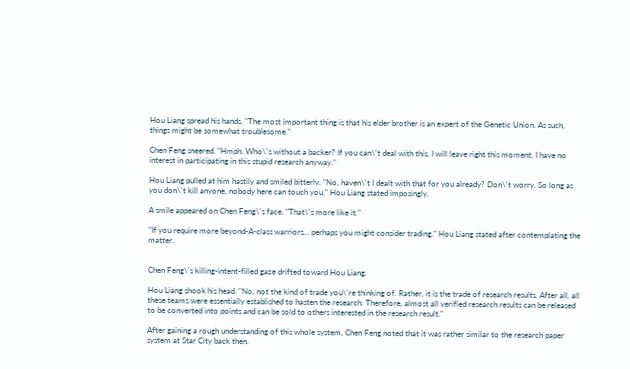Hou Liang spread his hands. "The most important thing is that his elder brother is an expert of the Genetic Union. As such, things might be somewhat troublesome."

Chen Feng sneered. "Hmph. Who\'s without a backer? If you can\'t deal with this, I will leave right this moment. I have no interest in participating in this stupid research anyway."

Hou Liang pulled at him hastily and smiled bitterly. "No, haven\'t I dealt with that for you already? Don\'t worry. So long as you don\'t kill anyone, nobody here can touch you," Hou Liang stated imposingly.

A smile appeared on Chen Feng\'s face. "That\'s more like it."

"If you require more beyond-A-class warriors… perhaps you might consider trading," Hou Liang stated after contemplating the matter.


Chen Feng\'s killing-intent-filled gaze drifted toward Hou Liang.

Hou Liang shook his head. "No, not the kind of trade you\'re thinking of. Rather, it is the trade of research results. After all, all these teams were essentially established to hasten the research. Therefore, almost all verified research results can be released to be converted into points and can be sold to others interested in the research result."

After gaining a rough understanding of this whole system, Chen Feng noted that it was rather similar to the research paper system at Star City back then.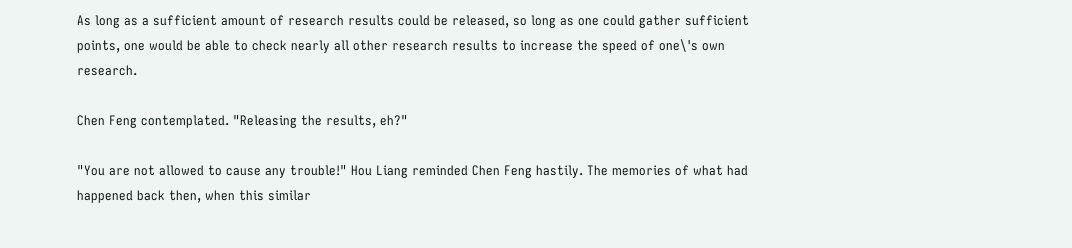As long as a sufficient amount of research results could be released, so long as one could gather sufficient points, one would be able to check nearly all other research results to increase the speed of one\'s own research.

Chen Feng contemplated. "Releasing the results, eh?"

"You are not allowed to cause any trouble!" Hou Liang reminded Chen Feng hastily. The memories of what had happened back then, when this similar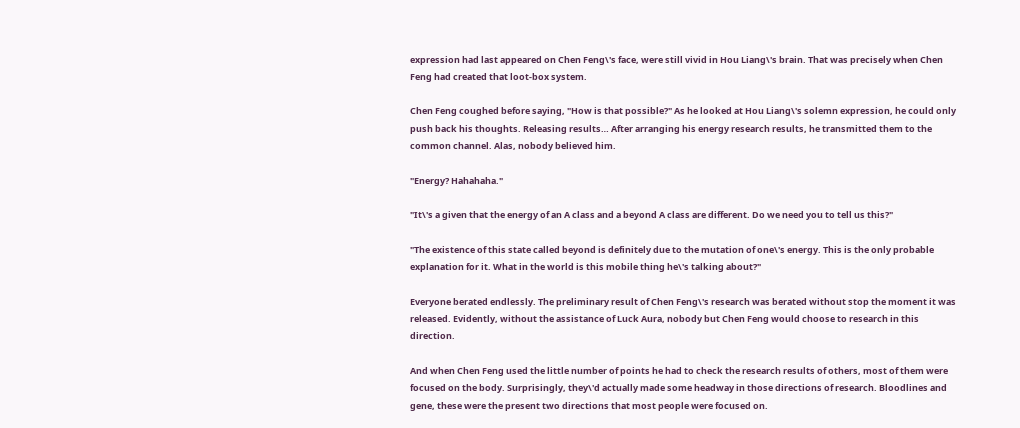expression had last appeared on Chen Feng\'s face, were still vivid in Hou Liang\'s brain. That was precisely when Chen Feng had created that loot-box system.

Chen Feng coughed before saying, "How is that possible?" As he looked at Hou Liang\'s solemn expression, he could only push back his thoughts. Releasing results… After arranging his energy research results, he transmitted them to the common channel. Alas, nobody believed him.

"Energy? Hahahaha."

"It\'s a given that the energy of an A class and a beyond A class are different. Do we need you to tell us this?"

"The existence of this state called beyond is definitely due to the mutation of one\'s energy. This is the only probable explanation for it. What in the world is this mobile thing he\'s talking about?"

Everyone berated endlessly. The preliminary result of Chen Feng\'s research was berated without stop the moment it was released. Evidently, without the assistance of Luck Aura, nobody but Chen Feng would choose to research in this direction.

And when Chen Feng used the little number of points he had to check the research results of others, most of them were focused on the body. Surprisingly, they\'d actually made some headway in those directions of research. Bloodlines and gene, these were the present two directions that most people were focused on.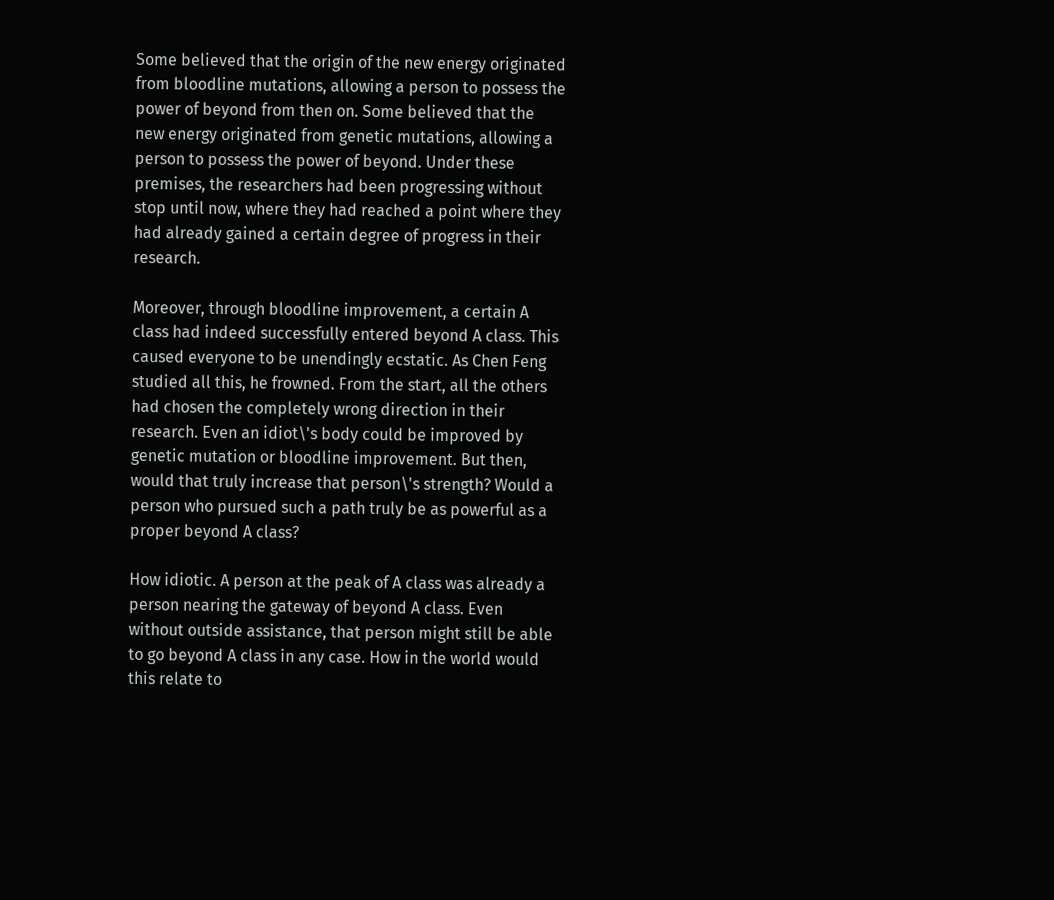Some believed that the origin of the new energy originated from bloodline mutations, allowing a person to possess the power of beyond from then on. Some believed that the new energy originated from genetic mutations, allowing a person to possess the power of beyond. Under these premises, the researchers had been progressing without stop until now, where they had reached a point where they had already gained a certain degree of progress in their research.

Moreover, through bloodline improvement, a certain A class had indeed successfully entered beyond A class. This caused everyone to be unendingly ecstatic. As Chen Feng studied all this, he frowned. From the start, all the others had chosen the completely wrong direction in their research. Even an idiot\'s body could be improved by genetic mutation or bloodline improvement. But then, would that truly increase that person\'s strength? Would a person who pursued such a path truly be as powerful as a proper beyond A class?

How idiotic. A person at the peak of A class was already a person nearing the gateway of beyond A class. Even without outside assistance, that person might still be able to go beyond A class in any case. How in the world would this relate to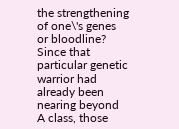the strengthening of one\'s genes or bloodline? Since that particular genetic warrior had already been nearing beyond A class, those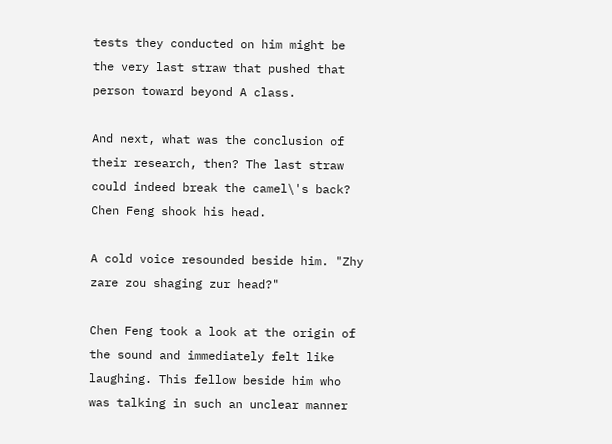tests they conducted on him might be the very last straw that pushed that person toward beyond A class.

And next, what was the conclusion of their research, then? The last straw could indeed break the camel\'s back? Chen Feng shook his head.

A cold voice resounded beside him. "Zhy zare zou shaging zur head?"

Chen Feng took a look at the origin of the sound and immediately felt like laughing. This fellow beside him who was talking in such an unclear manner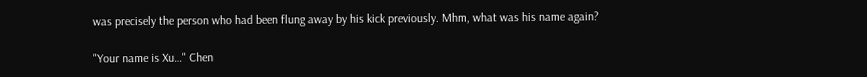was precisely the person who had been flung away by his kick previously. Mhm, what was his name again?

"Your name is Xu…" Chen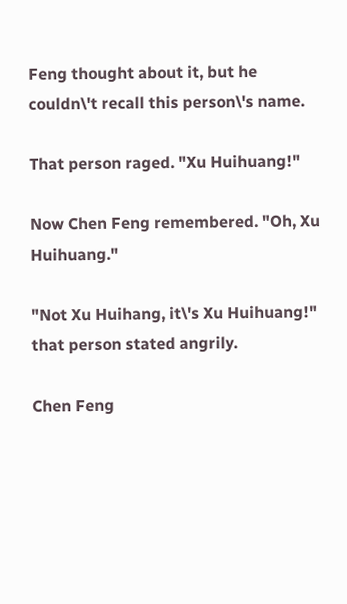Feng thought about it, but he couldn\'t recall this person\'s name.

That person raged. "Xu Huihuang!"

Now Chen Feng remembered. "Oh, Xu Huihuang."

"Not Xu Huihang, it\'s Xu Huihuang!" that person stated angrily.

Chen Feng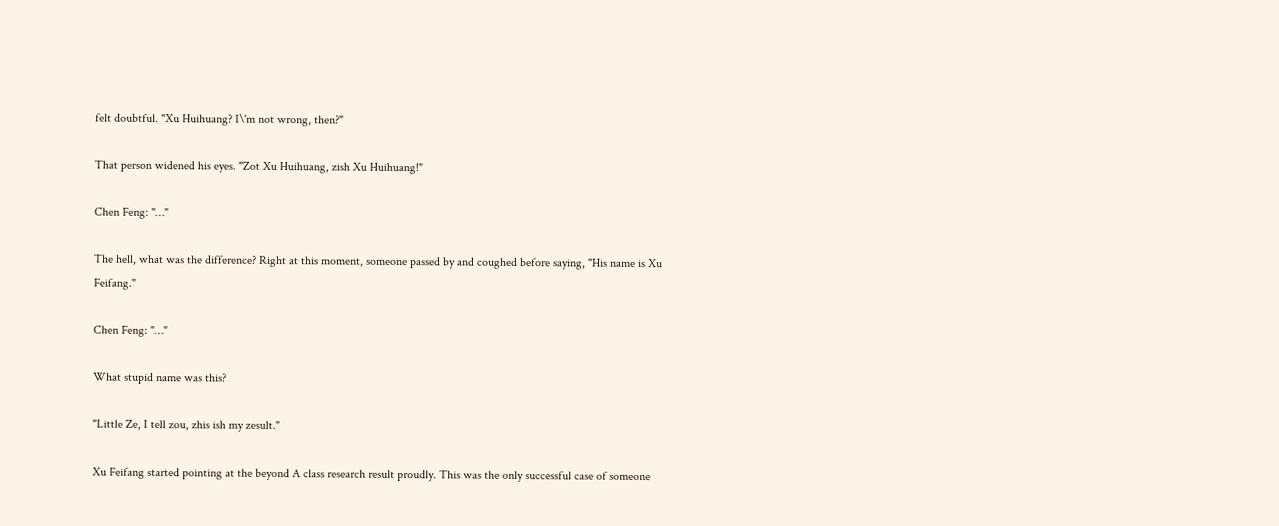felt doubtful. "Xu Huihuang? I\'m not wrong, then?"

That person widened his eyes. "Zot Xu Huihuang, zish Xu Huihuang!"

Chen Feng: "…"

The hell, what was the difference? Right at this moment, someone passed by and coughed before saying, "His name is Xu Feifang."

Chen Feng: "…"

What stupid name was this?

"Little Ze, I tell zou, zhis ish my zesult."

Xu Feifang started pointing at the beyond A class research result proudly. This was the only successful case of someone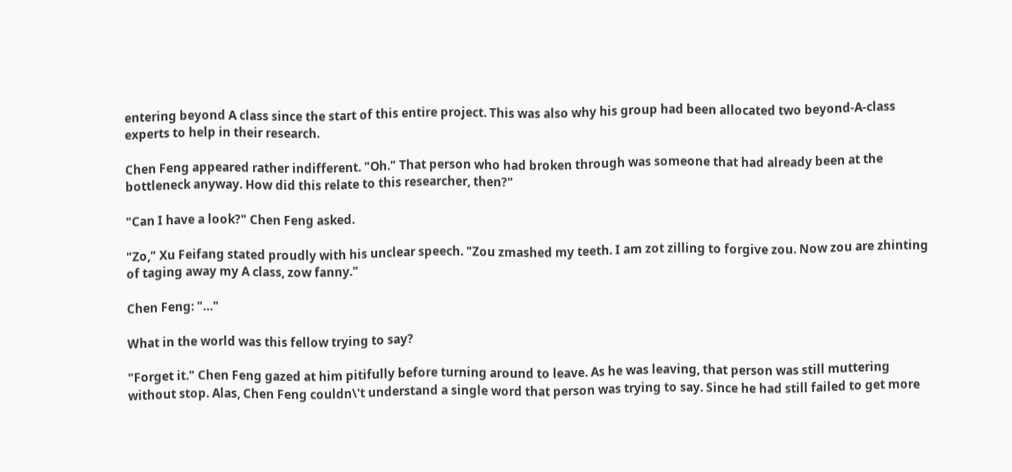entering beyond A class since the start of this entire project. This was also why his group had been allocated two beyond-A-class experts to help in their research.

Chen Feng appeared rather indifferent. "Oh." That person who had broken through was someone that had already been at the bottleneck anyway. How did this relate to this researcher, then?"

"Can I have a look?" Chen Feng asked.

"Zo," Xu Feifang stated proudly with his unclear speech. "Zou zmashed my teeth. I am zot zilling to forgive zou. Now zou are zhinting of taging away my A class, zow fanny."

Chen Feng: "…"

What in the world was this fellow trying to say?

"Forget it." Chen Feng gazed at him pitifully before turning around to leave. As he was leaving, that person was still muttering without stop. Alas, Chen Feng couldn\'t understand a single word that person was trying to say. Since he had still failed to get more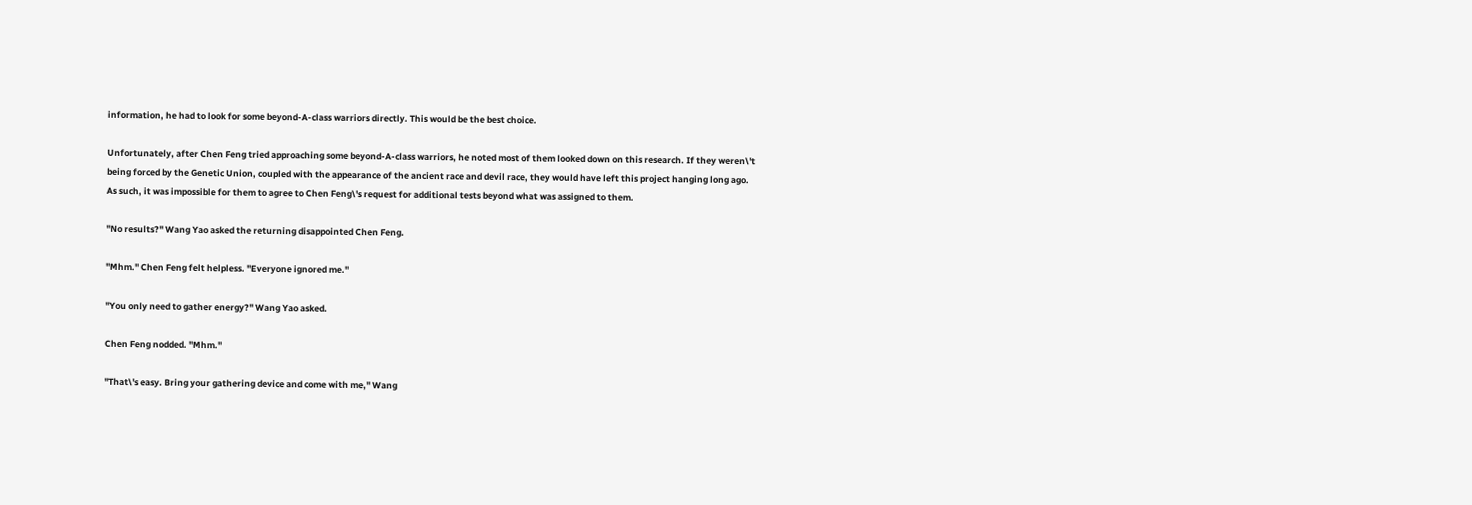information, he had to look for some beyond-A-class warriors directly. This would be the best choice.

Unfortunately, after Chen Feng tried approaching some beyond-A-class warriors, he noted most of them looked down on this research. If they weren\'t being forced by the Genetic Union, coupled with the appearance of the ancient race and devil race, they would have left this project hanging long ago. As such, it was impossible for them to agree to Chen Feng\'s request for additional tests beyond what was assigned to them.

"No results?" Wang Yao asked the returning disappointed Chen Feng.

"Mhm." Chen Feng felt helpless. "Everyone ignored me."

"You only need to gather energy?" Wang Yao asked.

Chen Feng nodded. "Mhm."

"That\'s easy. Bring your gathering device and come with me," Wang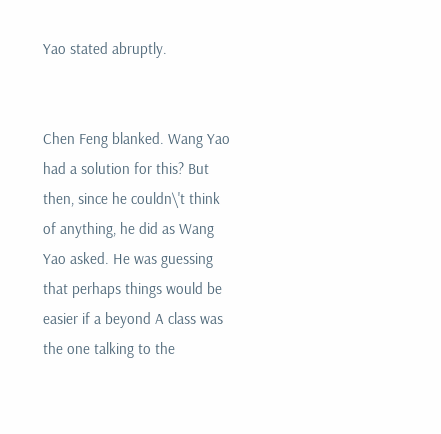Yao stated abruptly.


Chen Feng blanked. Wang Yao had a solution for this? But then, since he couldn\'t think of anything, he did as Wang Yao asked. He was guessing that perhaps things would be easier if a beyond A class was the one talking to the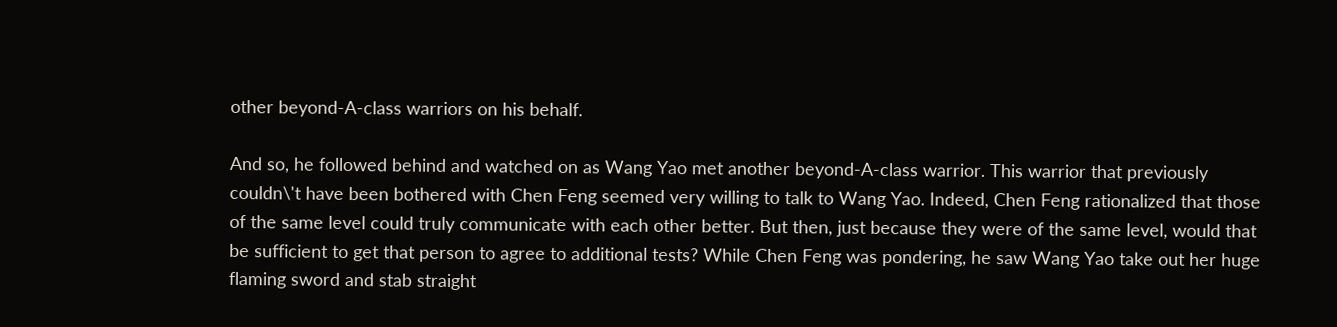other beyond-A-class warriors on his behalf.

And so, he followed behind and watched on as Wang Yao met another beyond-A-class warrior. This warrior that previously couldn\'t have been bothered with Chen Feng seemed very willing to talk to Wang Yao. Indeed, Chen Feng rationalized that those of the same level could truly communicate with each other better. But then, just because they were of the same level, would that be sufficient to get that person to agree to additional tests? While Chen Feng was pondering, he saw Wang Yao take out her huge flaming sword and stab straight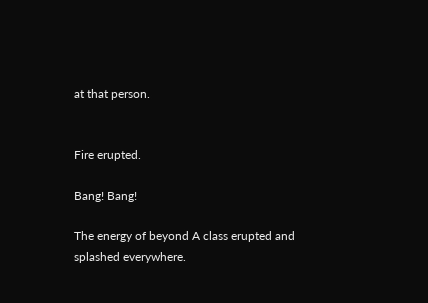at that person.


Fire erupted.

Bang! Bang!

The energy of beyond A class erupted and splashed everywhere.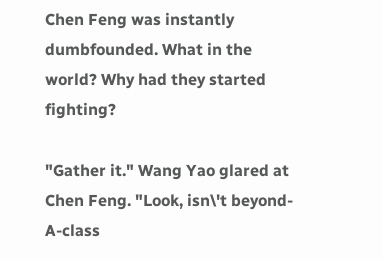Chen Feng was instantly dumbfounded. What in the world? Why had they started fighting?

"Gather it." Wang Yao glared at Chen Feng. "Look, isn\'t beyond-A-class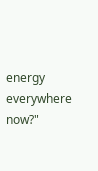energy everywhere now?"